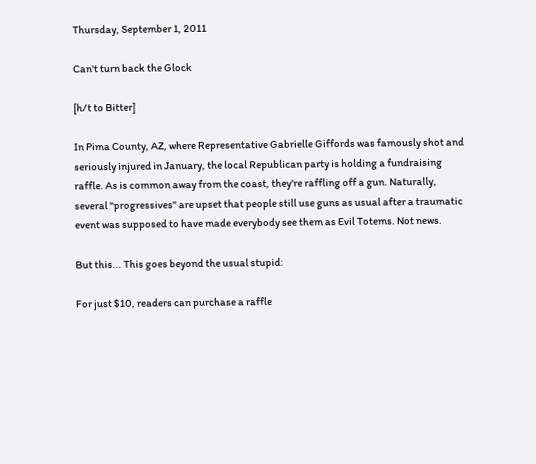Thursday, September 1, 2011

Can't turn back the Glock

[h/t to Bitter]

In Pima County, AZ, where Representative Gabrielle Giffords was famously shot and seriously injured in January, the local Republican party is holding a fundraising raffle. As is common away from the coast, they're raffling off a gun. Naturally, several "progressives" are upset that people still use guns as usual after a traumatic event was supposed to have made everybody see them as Evil Totems. Not news.

But this... This goes beyond the usual stupid:

For just $10, readers can purchase a raffle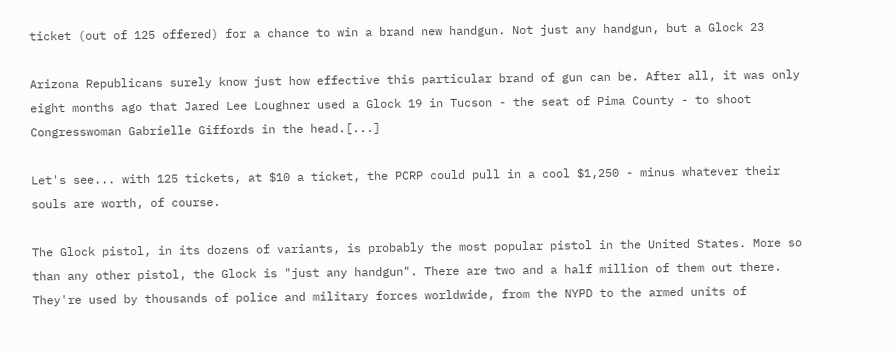ticket (out of 125 offered) for a chance to win a brand new handgun. Not just any handgun, but a Glock 23

Arizona Republicans surely know just how effective this particular brand of gun can be. After all, it was only eight months ago that Jared Lee Loughner used a Glock 19 in Tucson - the seat of Pima County - to shoot Congresswoman Gabrielle Giffords in the head.[...]

Let's see... with 125 tickets, at $10 a ticket, the PCRP could pull in a cool $1,250 - minus whatever their souls are worth, of course.

The Glock pistol, in its dozens of variants, is probably the most popular pistol in the United States. More so than any other pistol, the Glock is "just any handgun". There are two and a half million of them out there. They're used by thousands of police and military forces worldwide, from the NYPD to the armed units of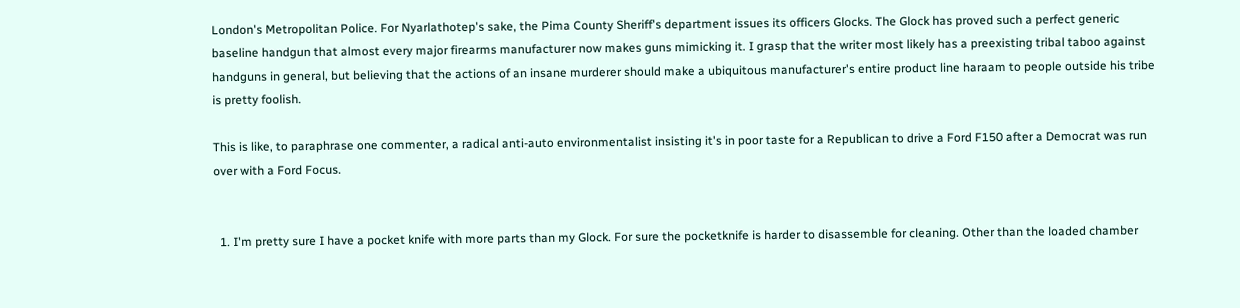London's Metropolitan Police. For Nyarlathotep's sake, the Pima County Sheriff's department issues its officers Glocks. The Glock has proved such a perfect generic baseline handgun that almost every major firearms manufacturer now makes guns mimicking it. I grasp that the writer most likely has a preexisting tribal taboo against handguns in general, but believing that the actions of an insane murderer should make a ubiquitous manufacturer's entire product line haraam to people outside his tribe is pretty foolish.

This is like, to paraphrase one commenter, a radical anti-auto environmentalist insisting it's in poor taste for a Republican to drive a Ford F150 after a Democrat was run over with a Ford Focus.


  1. I'm pretty sure I have a pocket knife with more parts than my Glock. For sure the pocketknife is harder to disassemble for cleaning. Other than the loaded chamber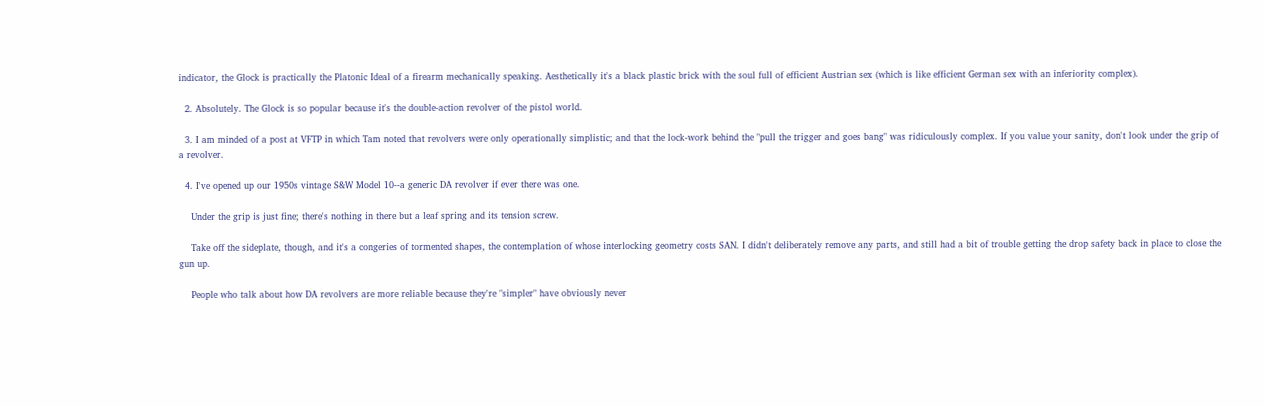indicator, the Glock is practically the Platonic Ideal of a firearm mechanically speaking. Aesthetically it's a black plastic brick with the soul full of efficient Austrian sex (which is like efficient German sex with an inferiority complex).

  2. Absolutely. The Glock is so popular because it's the double-action revolver of the pistol world.

  3. I am minded of a post at VFTP in which Tam noted that revolvers were only operationally simplistic; and that the lock-work behind the "pull the trigger and goes bang" was ridiculously complex. If you value your sanity, don't look under the grip of a revolver.

  4. I've opened up our 1950s vintage S&W Model 10--a generic DA revolver if ever there was one.

    Under the grip is just fine; there's nothing in there but a leaf spring and its tension screw.

    Take off the sideplate, though, and it's a congeries of tormented shapes, the contemplation of whose interlocking geometry costs SAN. I didn't deliberately remove any parts, and still had a bit of trouble getting the drop safety back in place to close the gun up.

    People who talk about how DA revolvers are more reliable because they're "simpler" have obviously never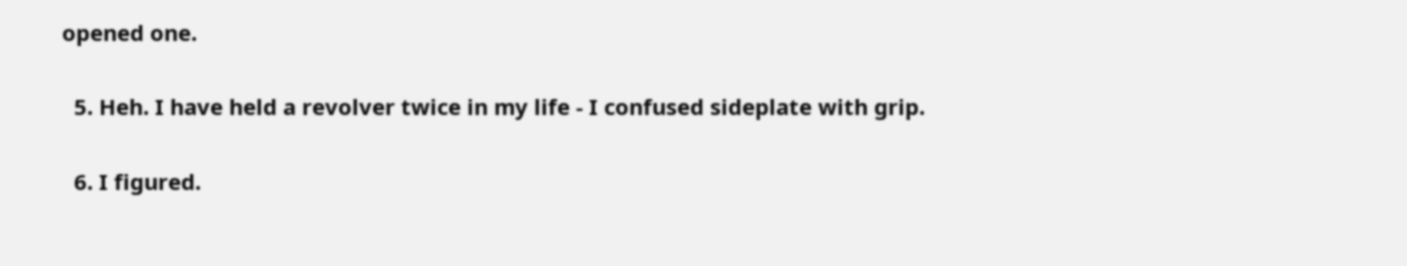opened one.

  5. Heh. I have held a revolver twice in my life - I confused sideplate with grip.

  6. I figured.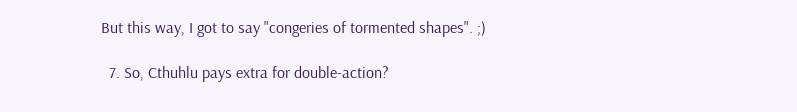But this way, I got to say "congeries of tormented shapes". ;)

  7. So, Cthuhlu pays extra for double-action?